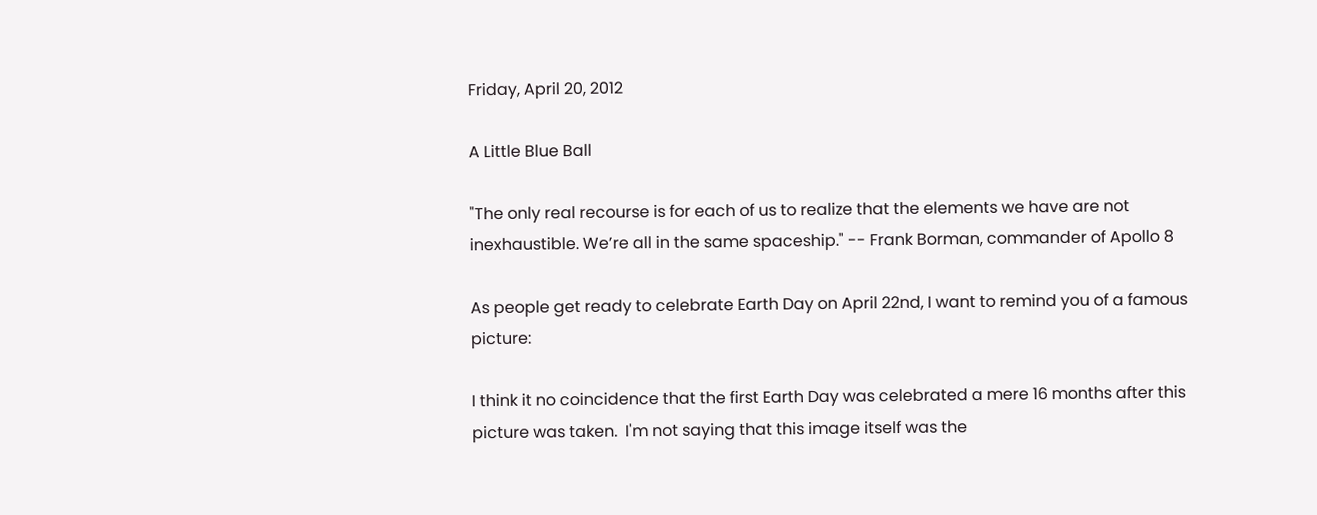Friday, April 20, 2012

A Little Blue Ball

"The only real recourse is for each of us to realize that the elements we have are not inexhaustible. We’re all in the same spaceship." -- Frank Borman, commander of Apollo 8

As people get ready to celebrate Earth Day on April 22nd, I want to remind you of a famous picture:

I think it no coincidence that the first Earth Day was celebrated a mere 16 months after this picture was taken.  I'm not saying that this image itself was the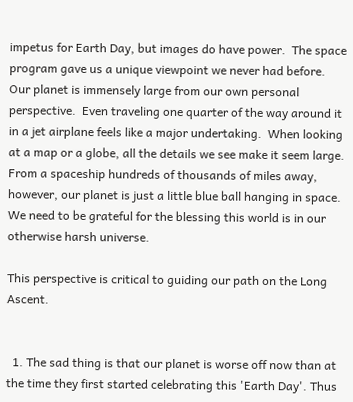impetus for Earth Day, but images do have power.  The space program gave us a unique viewpoint we never had before.  Our planet is immensely large from our own personal perspective.  Even traveling one quarter of the way around it in a jet airplane feels like a major undertaking.  When looking at a map or a globe, all the details we see make it seem large.  From a spaceship hundreds of thousands of miles away, however, our planet is just a little blue ball hanging in space.  We need to be grateful for the blessing this world is in our otherwise harsh universe.

This perspective is critical to guiding our path on the Long Ascent.


  1. The sad thing is that our planet is worse off now than at the time they first started celebrating this 'Earth Day'. Thus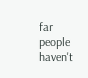far people haven't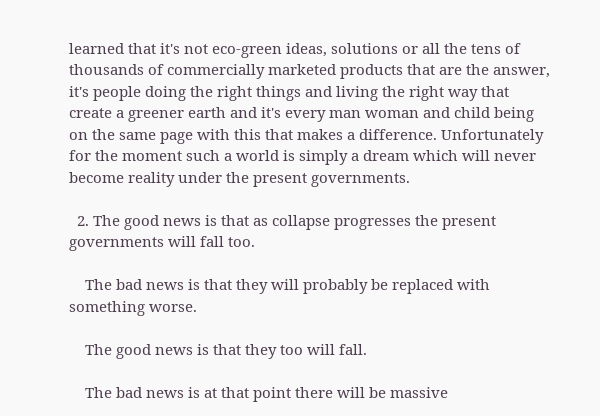learned that it's not eco-green ideas, solutions or all the tens of thousands of commercially marketed products that are the answer, it's people doing the right things and living the right way that create a greener earth and it's every man woman and child being on the same page with this that makes a difference. Unfortunately for the moment such a world is simply a dream which will never become reality under the present governments.

  2. The good news is that as collapse progresses the present governments will fall too.

    The bad news is that they will probably be replaced with something worse.

    The good news is that they too will fall.

    The bad news is at that point there will be massive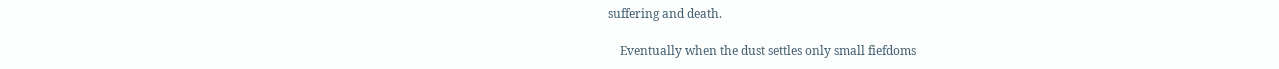suffering and death.

    Eventually when the dust settles only small fiefdoms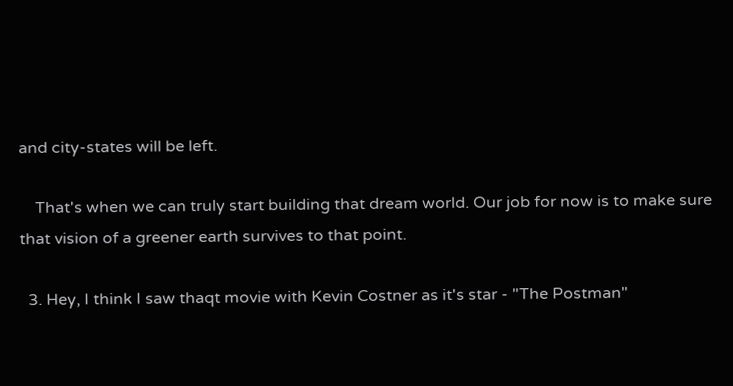and city-states will be left.

    That's when we can truly start building that dream world. Our job for now is to make sure that vision of a greener earth survives to that point.

  3. Hey, I think I saw thaqt movie with Kevin Costner as it's star - "The Postman"